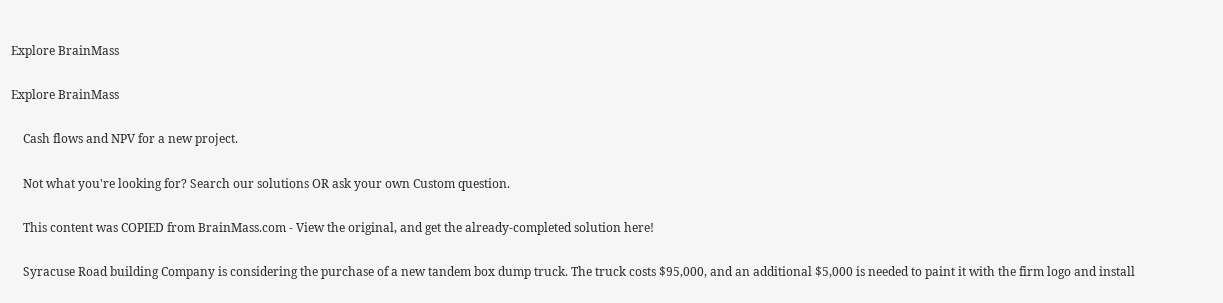Explore BrainMass

Explore BrainMass

    Cash flows and NPV for a new project.

    Not what you're looking for? Search our solutions OR ask your own Custom question.

    This content was COPIED from BrainMass.com - View the original, and get the already-completed solution here!

    Syracuse Road building Company is considering the purchase of a new tandem box dump truck. The truck costs $95,000, and an additional $5,000 is needed to paint it with the firm logo and install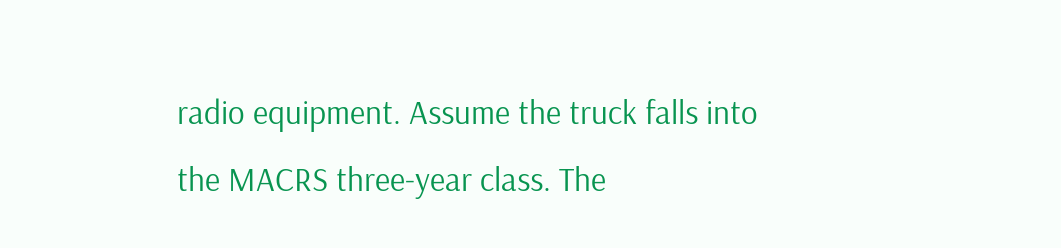radio equipment. Assume the truck falls into the MACRS three-year class. The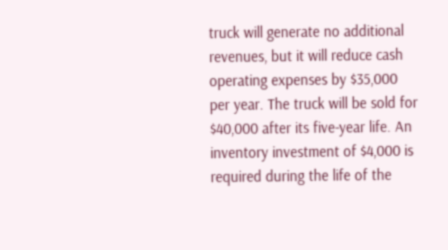truck will generate no additional revenues, but it will reduce cash operating expenses by $35,000 per year. The truck will be sold for $40,000 after its five-year life. An inventory investment of $4,000 is required during the life of the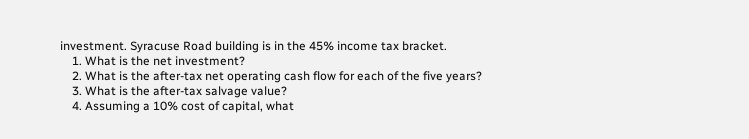investment. Syracuse Road building is in the 45% income tax bracket.
    1. What is the net investment?
    2. What is the after-tax net operating cash flow for each of the five years?
    3. What is the after-tax salvage value?
    4. Assuming a 10% cost of capital, what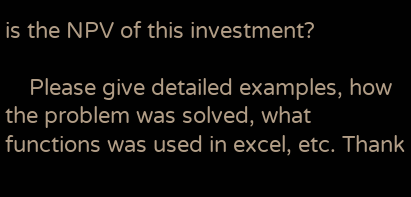is the NPV of this investment?

    Please give detailed examples, how the problem was solved, what functions was used in excel, etc. Thank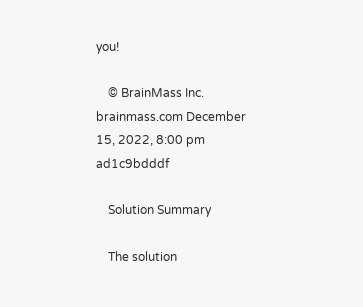you!

    © BrainMass Inc. brainmass.com December 15, 2022, 8:00 pm ad1c9bdddf

    Solution Summary

    The solution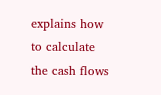explains how to calculate the cash flows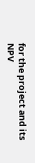for the project and its NPV